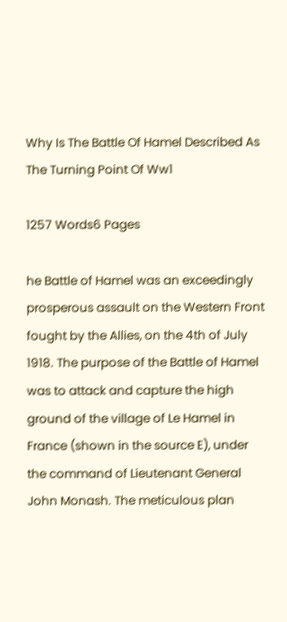Why Is The Battle Of Hamel Described As The Turning Point Of Ww1

1257 Words6 Pages

he Battle of Hamel was an exceedingly prosperous assault on the Western Front fought by the Allies, on the 4th of July 1918. The purpose of the Battle of Hamel was to attack and capture the high ground of the village of Le Hamel in France (shown in the source E), under the command of Lieutenant General John Monash. The meticulous plan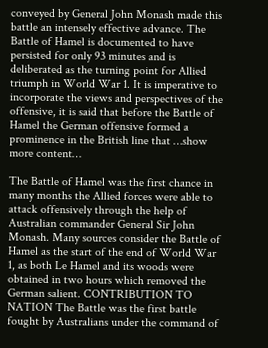conveyed by General John Monash made this battle an intensely effective advance. The Battle of Hamel is documented to have persisted for only 93 minutes and is deliberated as the turning point for Allied triumph in World War 1. It is imperative to incorporate the views and perspectives of the offensive, it is said that before the Battle of Hamel the German offensive formed a prominence in the British line that …show more content…

The Battle of Hamel was the first chance in many months the Allied forces were able to attack offensively through the help of Australian commander General Sir John Monash. Many sources consider the Battle of Hamel as the start of the end of World War 1, as both Le Hamel and its woods were obtained in two hours which removed the German salient. CONTRIBUTION TO NATION The Battle was the first battle fought by Australians under the command of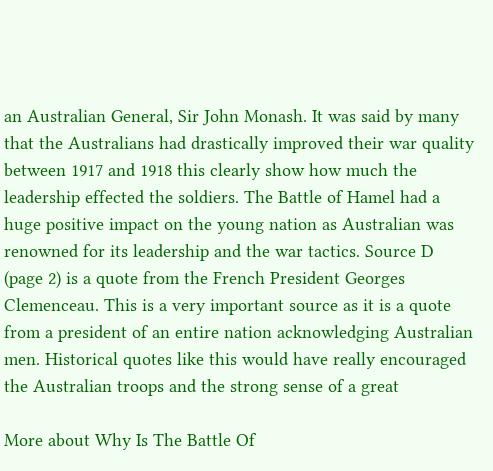an Australian General, Sir John Monash. It was said by many that the Australians had drastically improved their war quality between 1917 and 1918 this clearly show how much the leadership effected the soldiers. The Battle of Hamel had a huge positive impact on the young nation as Australian was renowned for its leadership and the war tactics. Source D (page 2) is a quote from the French President Georges Clemenceau. This is a very important source as it is a quote from a president of an entire nation acknowledging Australian men. Historical quotes like this would have really encouraged the Australian troops and the strong sense of a great

More about Why Is The Battle Of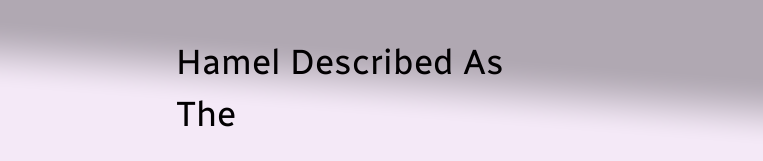Hamel Described As The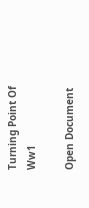Turning Point Of Ww1

Open Document